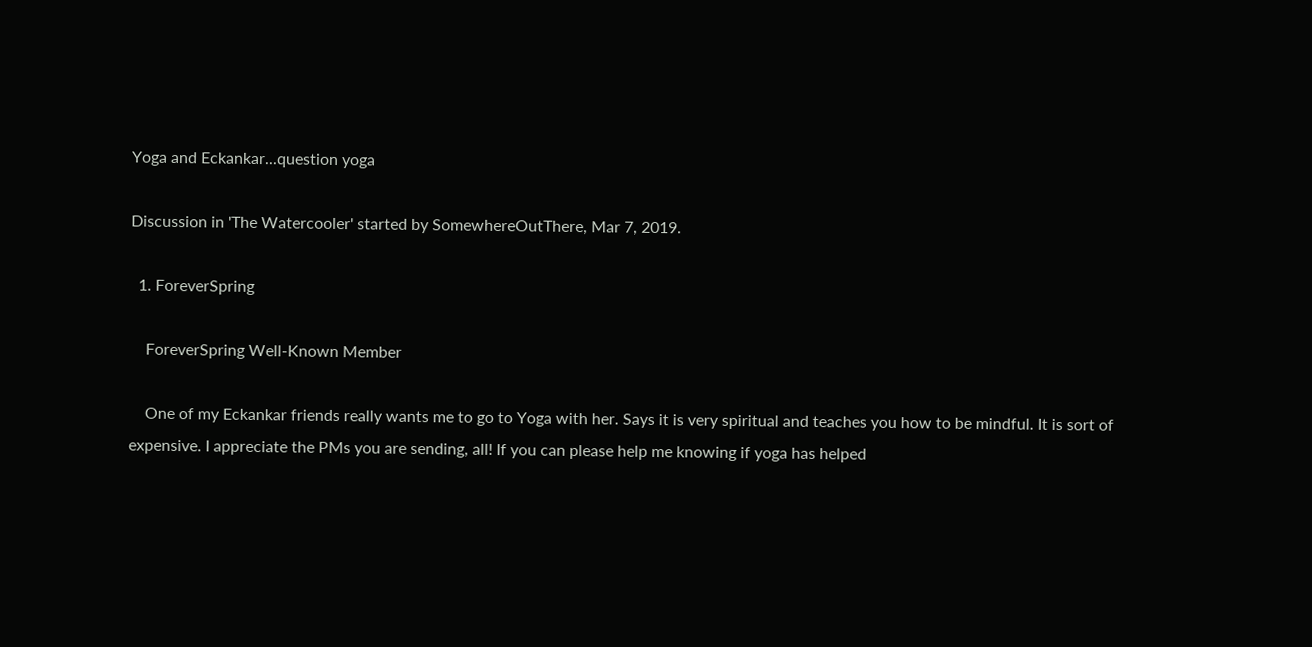Yoga and Eckankar...question yoga

Discussion in 'The Watercooler' started by SomewhereOutThere, Mar 7, 2019.

  1. ForeverSpring

    ForeverSpring Well-Known Member

    One of my Eckankar friends really wants me to go to Yoga with her. Says it is very spiritual and teaches you how to be mindful. It is sort of expensive. I appreciate the PMs you are sending, all! If you can please help me knowing if yoga has helped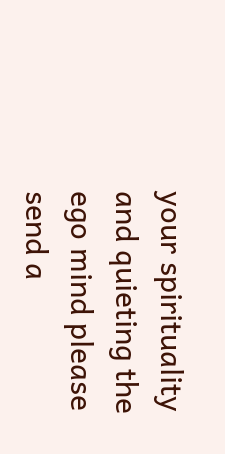your spirituality and quieting the ego mind please send a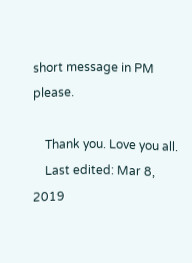short message in PM please.

    Thank you. Love you all.
    Last edited: Mar 8, 2019